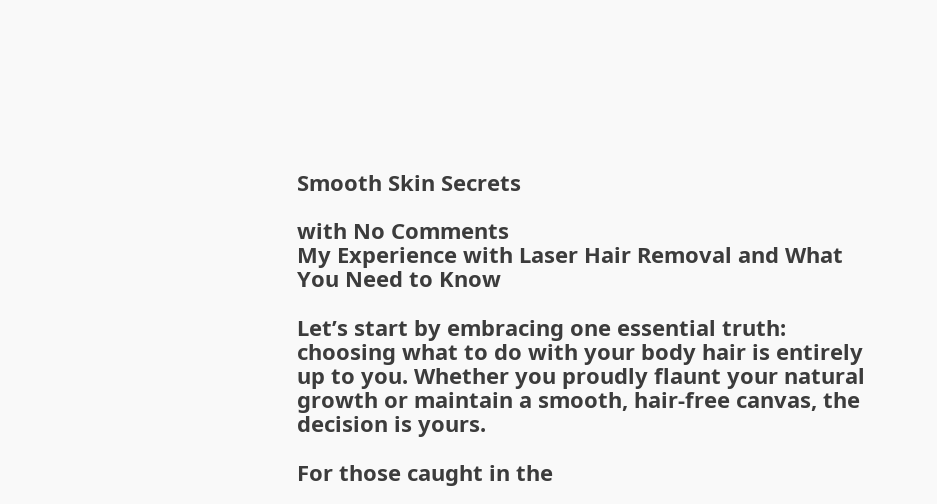Smooth Skin Secrets

with No Comments
My Experience with Laser Hair Removal and What You Need to Know

Let’s start by embracing one essential truth: choosing what to do with your body hair is entirely up to you. Whether you proudly flaunt your natural growth or maintain a smooth, hair-free canvas, the decision is yours.

For those caught in the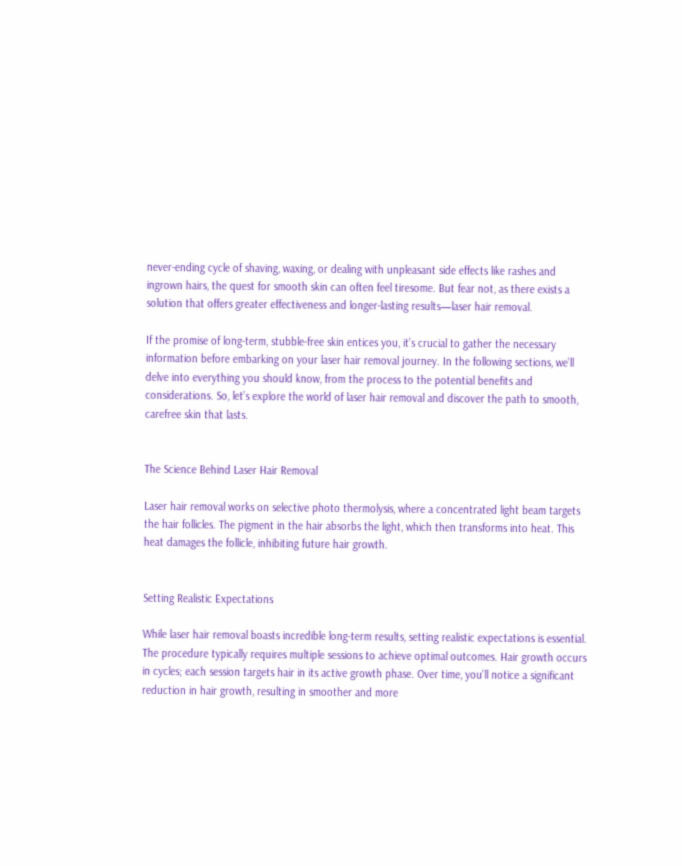never-ending cycle of shaving, waxing, or dealing with unpleasant side effects like rashes and ingrown hairs, the quest for smooth skin can often feel tiresome. But fear not, as there exists a solution that offers greater effectiveness and longer-lasting results—laser hair removal.

If the promise of long-term, stubble-free skin entices you, it’s crucial to gather the necessary information before embarking on your laser hair removal journey. In the following sections, we’ll delve into everything you should know, from the process to the potential benefits and considerations. So, let’s explore the world of laser hair removal and discover the path to smooth, carefree skin that lasts.


The Science Behind Laser Hair Removal

Laser hair removal works on selective photo thermolysis, where a concentrated light beam targets the hair follicles. The pigment in the hair absorbs the light, which then transforms into heat. This heat damages the follicle, inhibiting future hair growth.


Setting Realistic Expectations

While laser hair removal boasts incredible long-term results, setting realistic expectations is essential. The procedure typically requires multiple sessions to achieve optimal outcomes. Hair growth occurs in cycles; each session targets hair in its active growth phase. Over time, you’ll notice a significant reduction in hair growth, resulting in smoother and more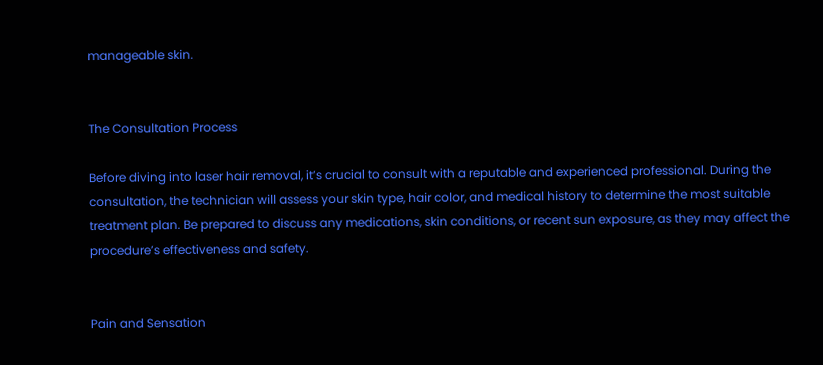manageable skin.


The Consultation Process

Before diving into laser hair removal, it’s crucial to consult with a reputable and experienced professional. During the consultation, the technician will assess your skin type, hair color, and medical history to determine the most suitable treatment plan. Be prepared to discuss any medications, skin conditions, or recent sun exposure, as they may affect the procedure’s effectiveness and safety.


Pain and Sensation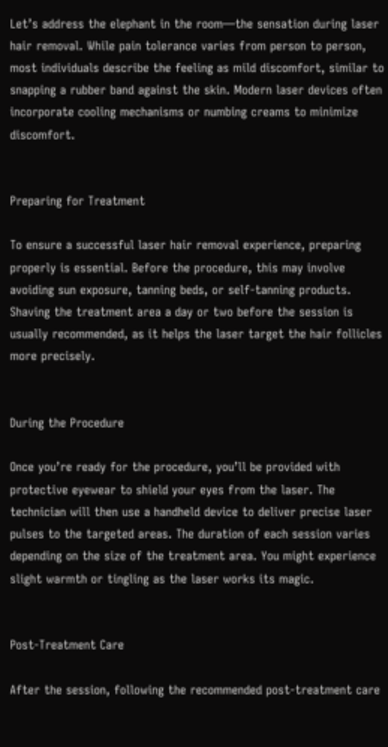Let’s address the elephant in the room—the sensation during laser hair removal. While pain tolerance varies from person to person, most individuals describe the feeling as mild discomfort, similar to snapping a rubber band against the skin. Modern laser devices often incorporate cooling mechanisms or numbing creams to minimize discomfort.


Preparing for Treatment

To ensure a successful laser hair removal experience, preparing properly is essential. Before the procedure, this may involve avoiding sun exposure, tanning beds, or self-tanning products. Shaving the treatment area a day or two before the session is usually recommended, as it helps the laser target the hair follicles more precisely.


During the Procedure

Once you’re ready for the procedure, you’ll be provided with protective eyewear to shield your eyes from the laser. The technician will then use a handheld device to deliver precise laser pulses to the targeted areas. The duration of each session varies depending on the size of the treatment area. You might experience slight warmth or tingling as the laser works its magic.


Post-Treatment Care

After the session, following the recommended post-treatment care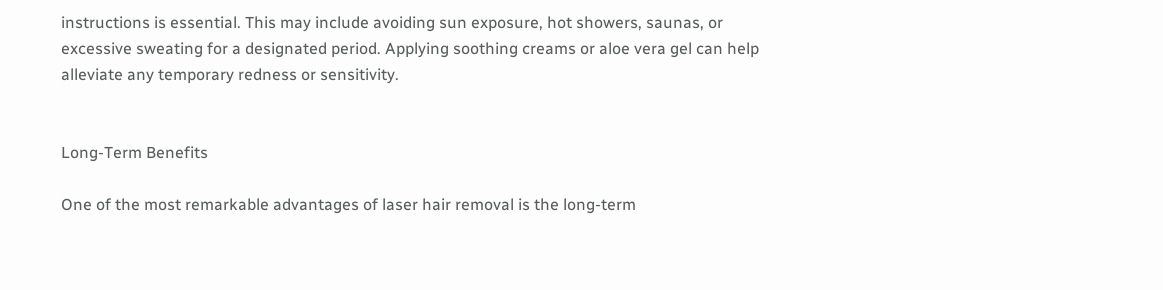instructions is essential. This may include avoiding sun exposure, hot showers, saunas, or excessive sweating for a designated period. Applying soothing creams or aloe vera gel can help alleviate any temporary redness or sensitivity.


Long-Term Benefits

One of the most remarkable advantages of laser hair removal is the long-term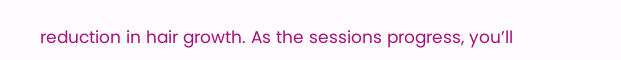reduction in hair growth. As the sessions progress, you’ll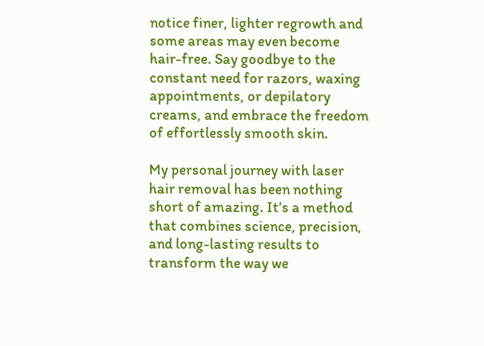notice finer, lighter regrowth and some areas may even become hair-free. Say goodbye to the constant need for razors, waxing appointments, or depilatory creams, and embrace the freedom of effortlessly smooth skin.

My personal journey with laser hair removal has been nothing short of amazing. It’s a method that combines science, precision, and long-lasting results to transform the way we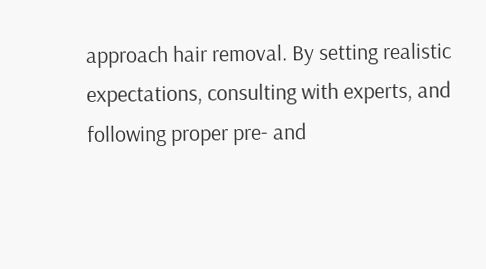approach hair removal. By setting realistic expectations, consulting with experts, and following proper pre- and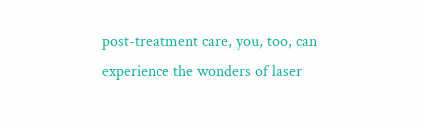post-treatment care, you, too, can experience the wonders of laser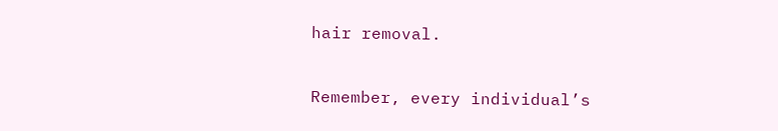hair removal.

Remember, every individual’s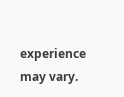experience may vary.